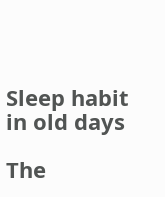Sleep habit in old days

The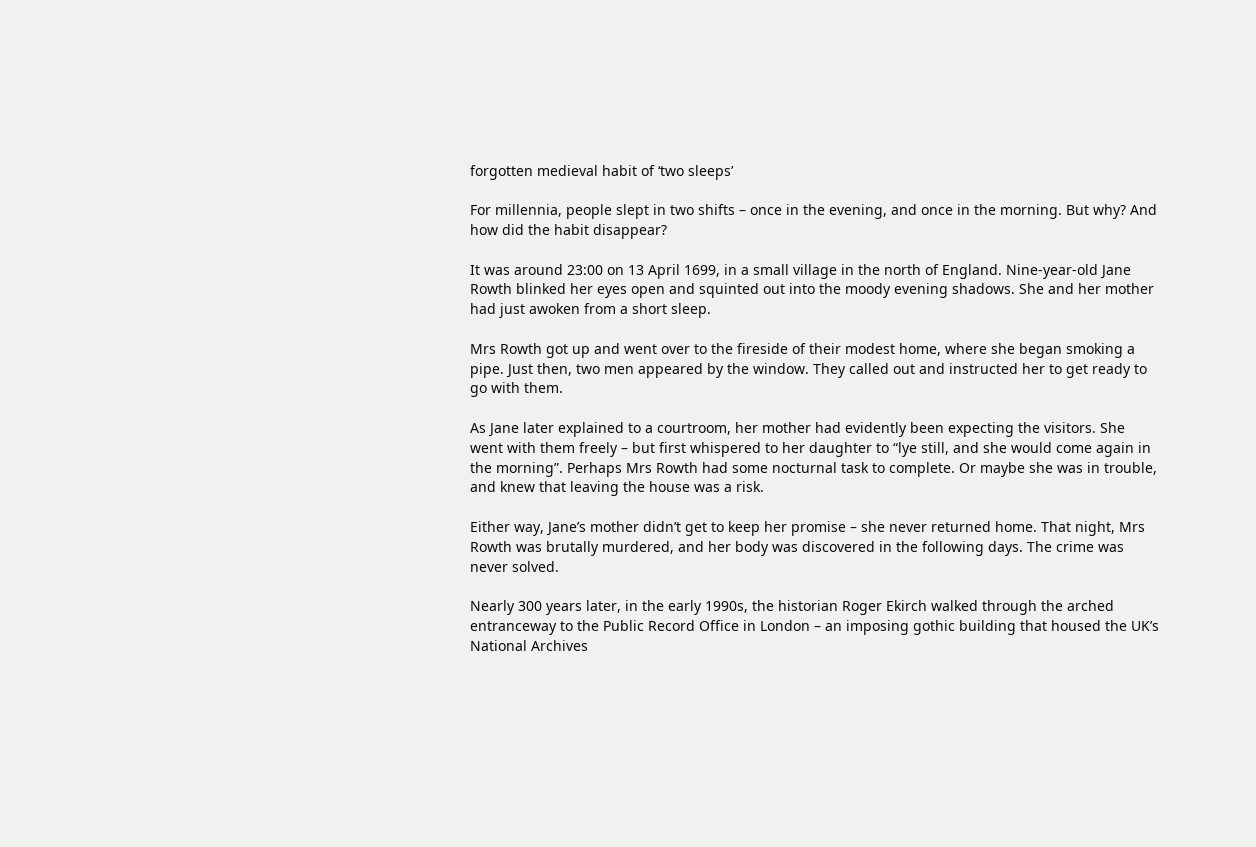forgotten medieval habit of ‘two sleeps’

For millennia, people slept in two shifts – once in the evening, and once in the morning. But why? And how did the habit disappear?

It was around 23:00 on 13 April 1699, in a small village in the north of England. Nine-year-old Jane Rowth blinked her eyes open and squinted out into the moody evening shadows. She and her mother had just awoken from a short sleep.

Mrs Rowth got up and went over to the fireside of their modest home, where she began smoking a pipe. Just then, two men appeared by the window. They called out and instructed her to get ready to go with them.

As Jane later explained to a courtroom, her mother had evidently been expecting the visitors. She went with them freely – but first whispered to her daughter to “lye still, and she would come again in the morning”. Perhaps Mrs Rowth had some nocturnal task to complete. Or maybe she was in trouble, and knew that leaving the house was a risk.

Either way, Jane’s mother didn’t get to keep her promise – she never returned home. That night, Mrs Rowth was brutally murdered, and her body was discovered in the following days. The crime was never solved.

Nearly 300 years later, in the early 1990s, the historian Roger Ekirch walked through the arched entranceway to the Public Record Office in London – an imposing gothic building that housed the UK’s National Archives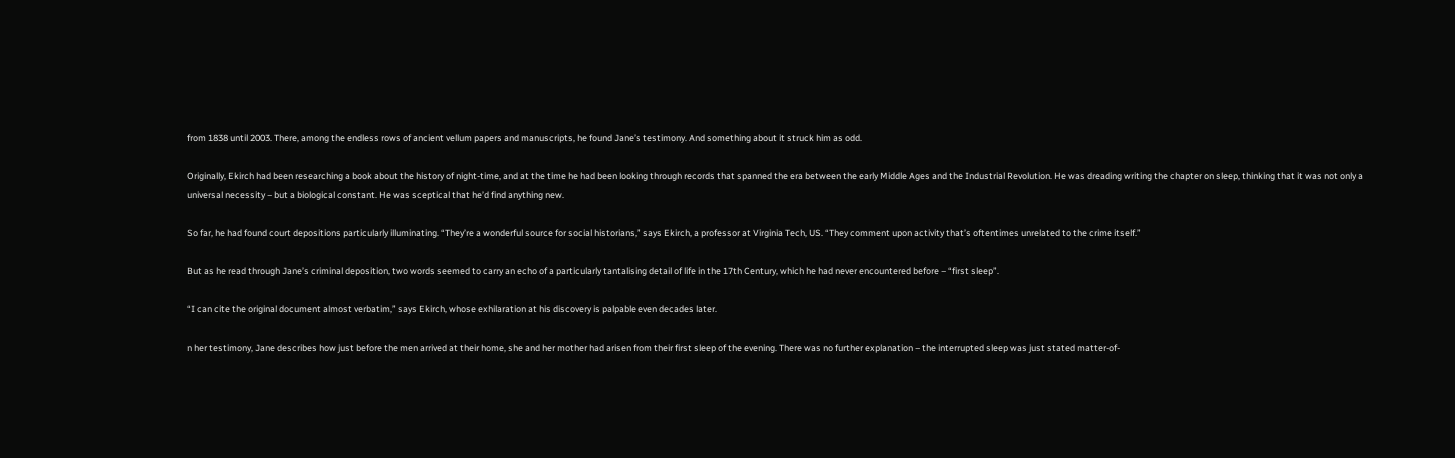from 1838 until 2003. There, among the endless rows of ancient vellum papers and manuscripts, he found Jane’s testimony. And something about it struck him as odd.

Originally, Ekirch had been researching a book about the history of night-time, and at the time he had been looking through records that spanned the era between the early Middle Ages and the Industrial Revolution. He was dreading writing the chapter on sleep, thinking that it was not only a universal necessity – but a biological constant. He was sceptical that he’d find anything new.

So far, he had found court depositions particularly illuminating. “They’re a wonderful source for social historians,” says Ekirch, a professor at Virginia Tech, US. “They comment upon activity that’s oftentimes unrelated to the crime itself.”

But as he read through Jane’s criminal deposition, two words seemed to carry an echo of a particularly tantalising detail of life in the 17th Century, which he had never encountered before – “first sleep”.

“I can cite the original document almost verbatim,” says Ekirch, whose exhilaration at his discovery is palpable even decades later.

n her testimony, Jane describes how just before the men arrived at their home, she and her mother had arisen from their first sleep of the evening. There was no further explanation – the interrupted sleep was just stated matter-of-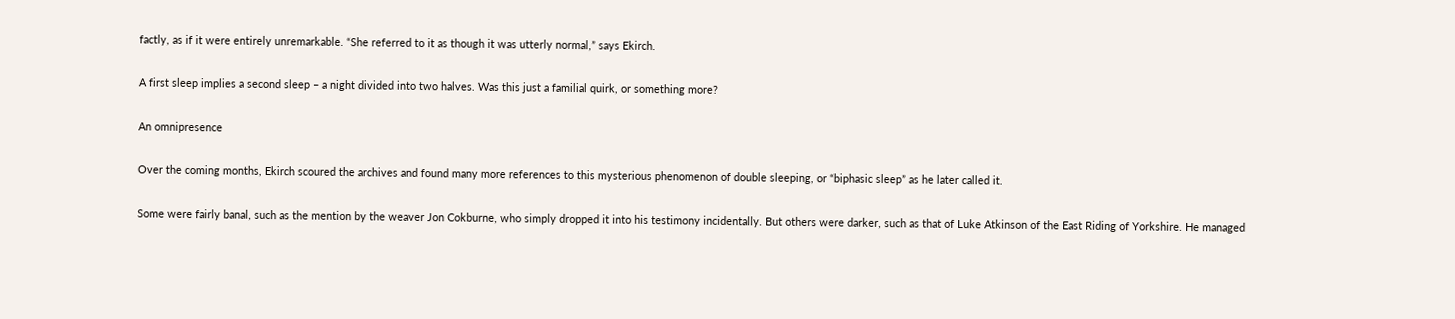factly, as if it were entirely unremarkable. “She referred to it as though it was utterly normal,” says Ekirch.

A first sleep implies a second sleep – a night divided into two halves. Was this just a familial quirk, or something more?

An omnipresence

Over the coming months, Ekirch scoured the archives and found many more references to this mysterious phenomenon of double sleeping, or “biphasic sleep” as he later called it.

Some were fairly banal, such as the mention by the weaver Jon Cokburne, who simply dropped it into his testimony incidentally. But others were darker, such as that of Luke Atkinson of the East Riding of Yorkshire. He managed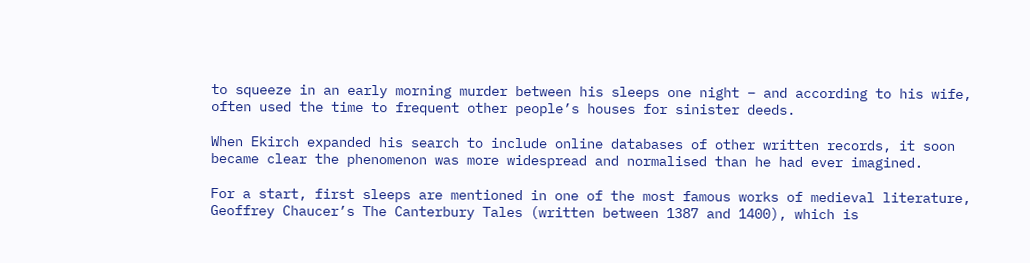to squeeze in an early morning murder between his sleeps one night – and according to his wife, often used the time to frequent other people’s houses for sinister deeds.

When Ekirch expanded his search to include online databases of other written records, it soon became clear the phenomenon was more widespread and normalised than he had ever imagined.

For a start, first sleeps are mentioned in one of the most famous works of medieval literature, Geoffrey Chaucer’s The Canterbury Tales (written between 1387 and 1400), which is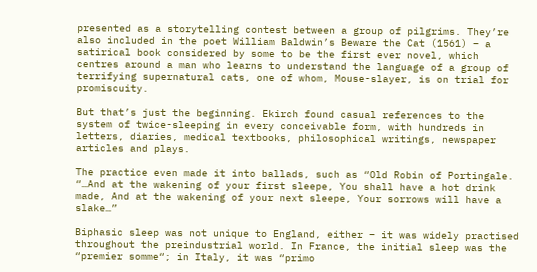presented as a storytelling contest between a group of pilgrims. They’re also included in the poet William Baldwin’s Beware the Cat (1561) – a satirical book considered by some to be the first ever novel, which centres around a man who learns to understand the language of a group of terrifying supernatural cats, one of whom, Mouse-slayer, is on trial for promiscuity.

But that’s just the beginning. Ekirch found casual references to the system of twice-sleeping in every conceivable form, with hundreds in letters, diaries, medical textbooks, philosophical writings, newspaper articles and plays.

The practice even made it into ballads, such as “Old Robin of Portingale. “…And at the wakening of your first sleepe, You shall have a hot drink made, And at the wakening of your next sleepe, Your sorrows will have a slake…”

Biphasic sleep was not unique to England, either – it was widely practised throughout the preindustrial world. In France, the initial sleep was the “premier somme“; in Italy, it was “primo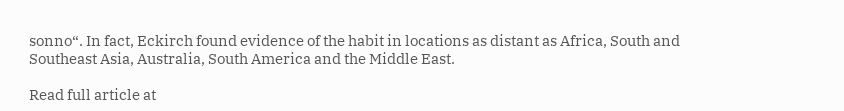sonno“. In fact, Eckirch found evidence of the habit in locations as distant as Africa, South and Southeast Asia, Australia, South America and the Middle East.

Read full article at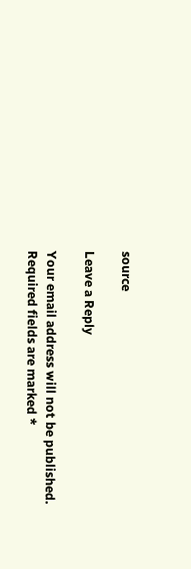source

Leave a Reply

Your email address will not be published. Required fields are marked *